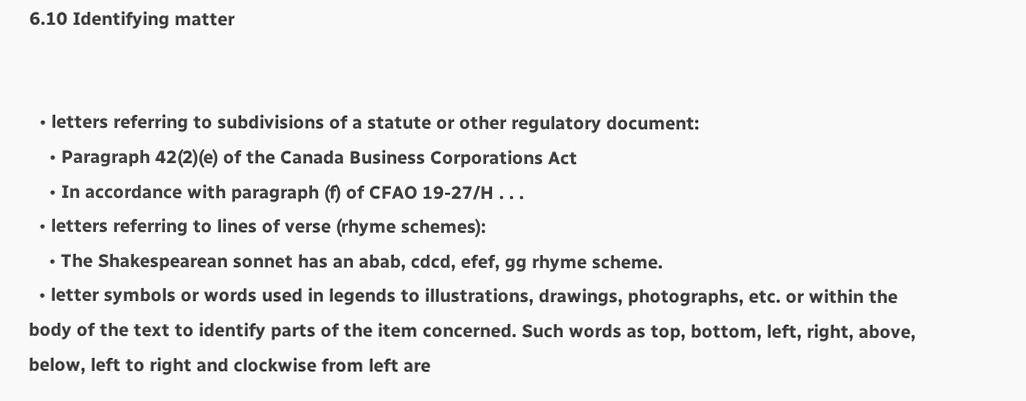6.10 Identifying matter


  • letters referring to subdivisions of a statute or other regulatory document:
    • Paragraph 42(2)(e) of the Canada Business Corporations Act
    • In accordance with paragraph (f) of CFAO 19-27/H . . .
  • letters referring to lines of verse (rhyme schemes):
    • The Shakespearean sonnet has an abab, cdcd, efef, gg rhyme scheme.
  • letter symbols or words used in legends to illustrations, drawings, photographs, etc. or within the body of the text to identify parts of the item concerned. Such words as top, bottom, left, right, above, below, left to right and clockwise from left are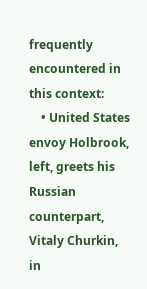frequently encountered in this context:
    • United States envoy Holbrook, left, greets his Russian counterpart, Vitaly Churkin, in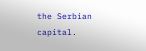the Serbian capital.